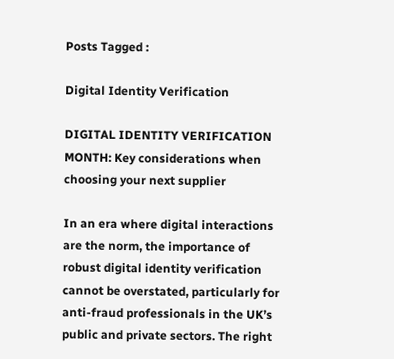Posts Tagged :

Digital Identity Verification

DIGITAL IDENTITY VERIFICATION MONTH: Key considerations when choosing your next supplier

In an era where digital interactions are the norm, the importance of robust digital identity verification cannot be overstated, particularly for anti-fraud professionals in the UK’s public and private sectors. The right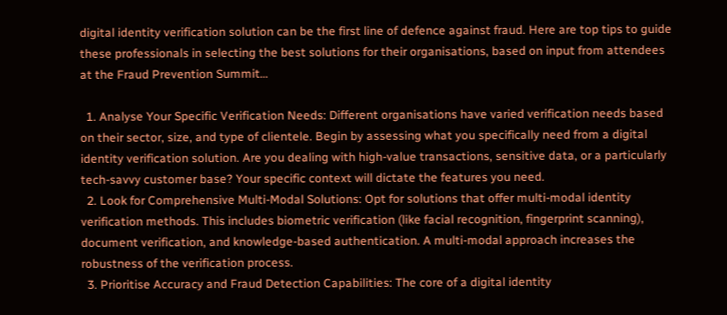digital identity verification solution can be the first line of defence against fraud. Here are top tips to guide these professionals in selecting the best solutions for their organisations, based on input from attendees at the Fraud Prevention Summit…

  1. Analyse Your Specific Verification Needs: Different organisations have varied verification needs based on their sector, size, and type of clientele. Begin by assessing what you specifically need from a digital identity verification solution. Are you dealing with high-value transactions, sensitive data, or a particularly tech-savvy customer base? Your specific context will dictate the features you need.
  2. Look for Comprehensive Multi-Modal Solutions: Opt for solutions that offer multi-modal identity verification methods. This includes biometric verification (like facial recognition, fingerprint scanning), document verification, and knowledge-based authentication. A multi-modal approach increases the robustness of the verification process.
  3. Prioritise Accuracy and Fraud Detection Capabilities: The core of a digital identity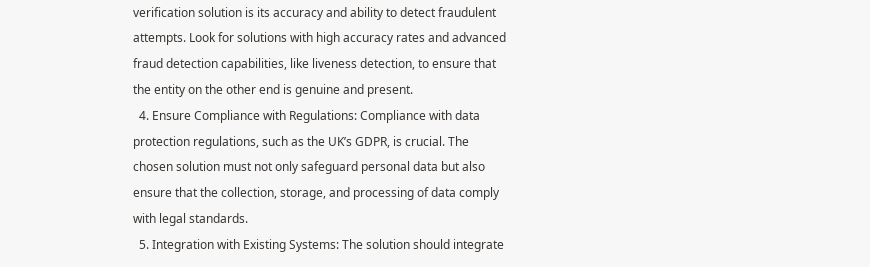verification solution is its accuracy and ability to detect fraudulent attempts. Look for solutions with high accuracy rates and advanced fraud detection capabilities, like liveness detection, to ensure that the entity on the other end is genuine and present.
  4. Ensure Compliance with Regulations: Compliance with data protection regulations, such as the UK’s GDPR, is crucial. The chosen solution must not only safeguard personal data but also ensure that the collection, storage, and processing of data comply with legal standards.
  5. Integration with Existing Systems: The solution should integrate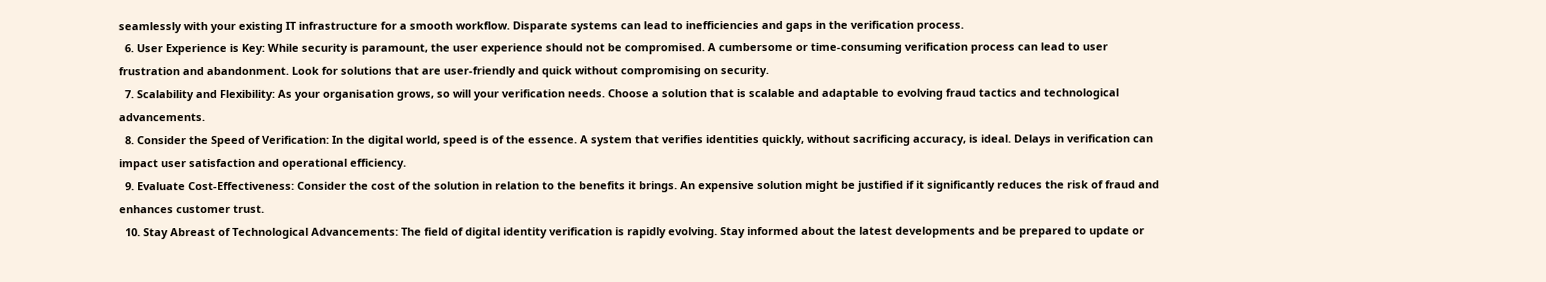seamlessly with your existing IT infrastructure for a smooth workflow. Disparate systems can lead to inefficiencies and gaps in the verification process.
  6. User Experience is Key: While security is paramount, the user experience should not be compromised. A cumbersome or time-consuming verification process can lead to user frustration and abandonment. Look for solutions that are user-friendly and quick without compromising on security.
  7. Scalability and Flexibility: As your organisation grows, so will your verification needs. Choose a solution that is scalable and adaptable to evolving fraud tactics and technological advancements.
  8. Consider the Speed of Verification: In the digital world, speed is of the essence. A system that verifies identities quickly, without sacrificing accuracy, is ideal. Delays in verification can impact user satisfaction and operational efficiency.
  9. Evaluate Cost-Effectiveness: Consider the cost of the solution in relation to the benefits it brings. An expensive solution might be justified if it significantly reduces the risk of fraud and enhances customer trust.
  10. Stay Abreast of Technological Advancements: The field of digital identity verification is rapidly evolving. Stay informed about the latest developments and be prepared to update or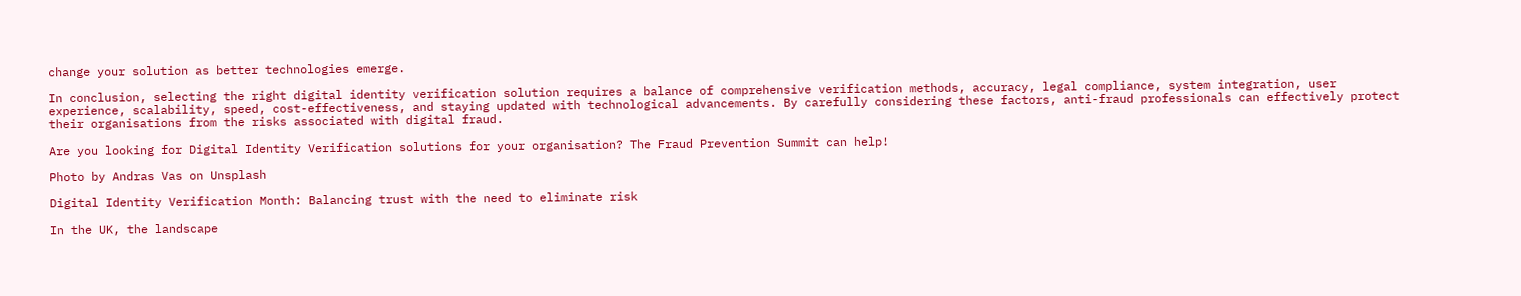change your solution as better technologies emerge.

In conclusion, selecting the right digital identity verification solution requires a balance of comprehensive verification methods, accuracy, legal compliance, system integration, user experience, scalability, speed, cost-effectiveness, and staying updated with technological advancements. By carefully considering these factors, anti-fraud professionals can effectively protect their organisations from the risks associated with digital fraud.

Are you looking for Digital Identity Verification solutions for your organisation? The Fraud Prevention Summit can help!

Photo by Andras Vas on Unsplash

Digital Identity Verification Month: Balancing trust with the need to eliminate risk

In the UK, the landscape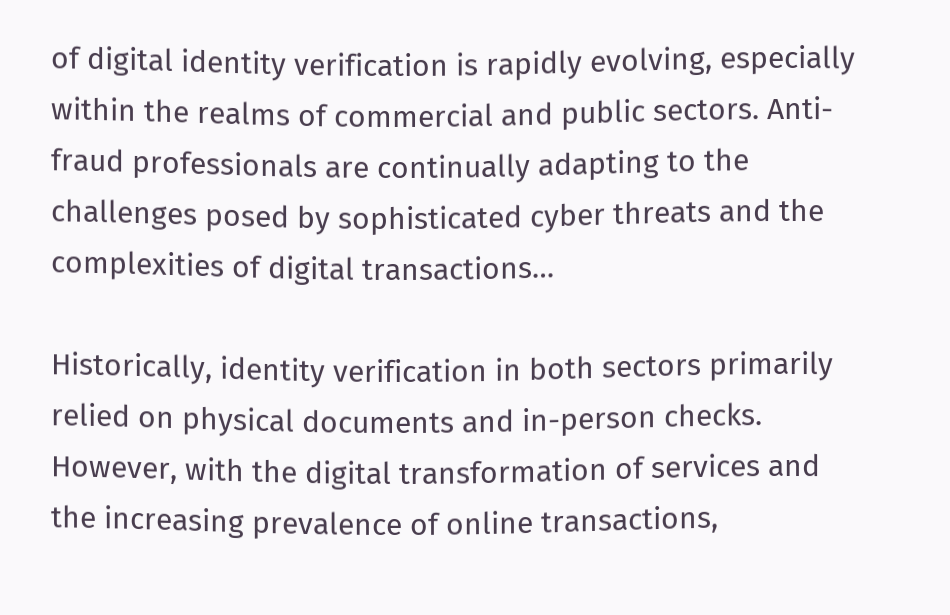of digital identity verification is rapidly evolving, especially within the realms of commercial and public sectors. Anti-fraud professionals are continually adapting to the challenges posed by sophisticated cyber threats and the complexities of digital transactions…

Historically, identity verification in both sectors primarily relied on physical documents and in-person checks. However, with the digital transformation of services and the increasing prevalence of online transactions,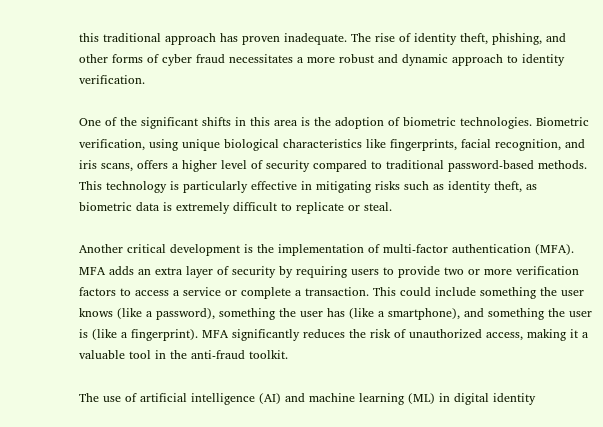this traditional approach has proven inadequate. The rise of identity theft, phishing, and other forms of cyber fraud necessitates a more robust and dynamic approach to identity verification.

One of the significant shifts in this area is the adoption of biometric technologies. Biometric verification, using unique biological characteristics like fingerprints, facial recognition, and iris scans, offers a higher level of security compared to traditional password-based methods. This technology is particularly effective in mitigating risks such as identity theft, as biometric data is extremely difficult to replicate or steal.

Another critical development is the implementation of multi-factor authentication (MFA). MFA adds an extra layer of security by requiring users to provide two or more verification factors to access a service or complete a transaction. This could include something the user knows (like a password), something the user has (like a smartphone), and something the user is (like a fingerprint). MFA significantly reduces the risk of unauthorized access, making it a valuable tool in the anti-fraud toolkit.

The use of artificial intelligence (AI) and machine learning (ML) in digital identity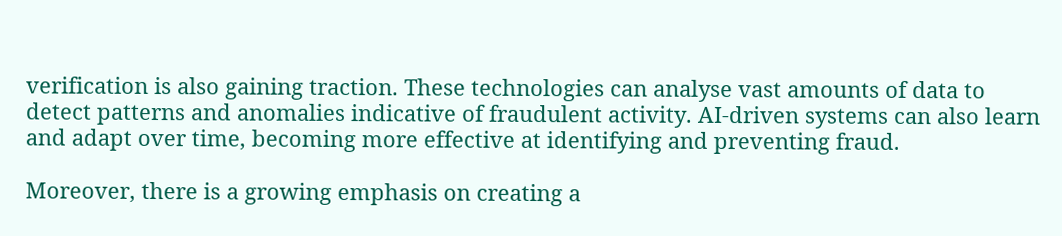verification is also gaining traction. These technologies can analyse vast amounts of data to detect patterns and anomalies indicative of fraudulent activity. AI-driven systems can also learn and adapt over time, becoming more effective at identifying and preventing fraud.

Moreover, there is a growing emphasis on creating a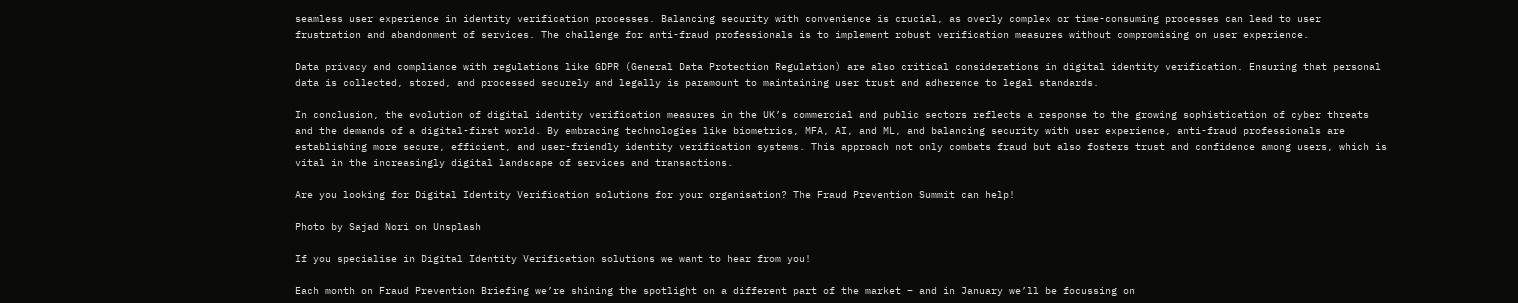seamless user experience in identity verification processes. Balancing security with convenience is crucial, as overly complex or time-consuming processes can lead to user frustration and abandonment of services. The challenge for anti-fraud professionals is to implement robust verification measures without compromising on user experience.

Data privacy and compliance with regulations like GDPR (General Data Protection Regulation) are also critical considerations in digital identity verification. Ensuring that personal data is collected, stored, and processed securely and legally is paramount to maintaining user trust and adherence to legal standards.

In conclusion, the evolution of digital identity verification measures in the UK’s commercial and public sectors reflects a response to the growing sophistication of cyber threats and the demands of a digital-first world. By embracing technologies like biometrics, MFA, AI, and ML, and balancing security with user experience, anti-fraud professionals are establishing more secure, efficient, and user-friendly identity verification systems. This approach not only combats fraud but also fosters trust and confidence among users, which is vital in the increasingly digital landscape of services and transactions.

Are you looking for Digital Identity Verification solutions for your organisation? The Fraud Prevention Summit can help!

Photo by Sajad Nori on Unsplash

If you specialise in Digital Identity Verification solutions we want to hear from you!

Each month on Fraud Prevention Briefing we’re shining the spotlight on a different part of the market – and in January we’ll be focussing on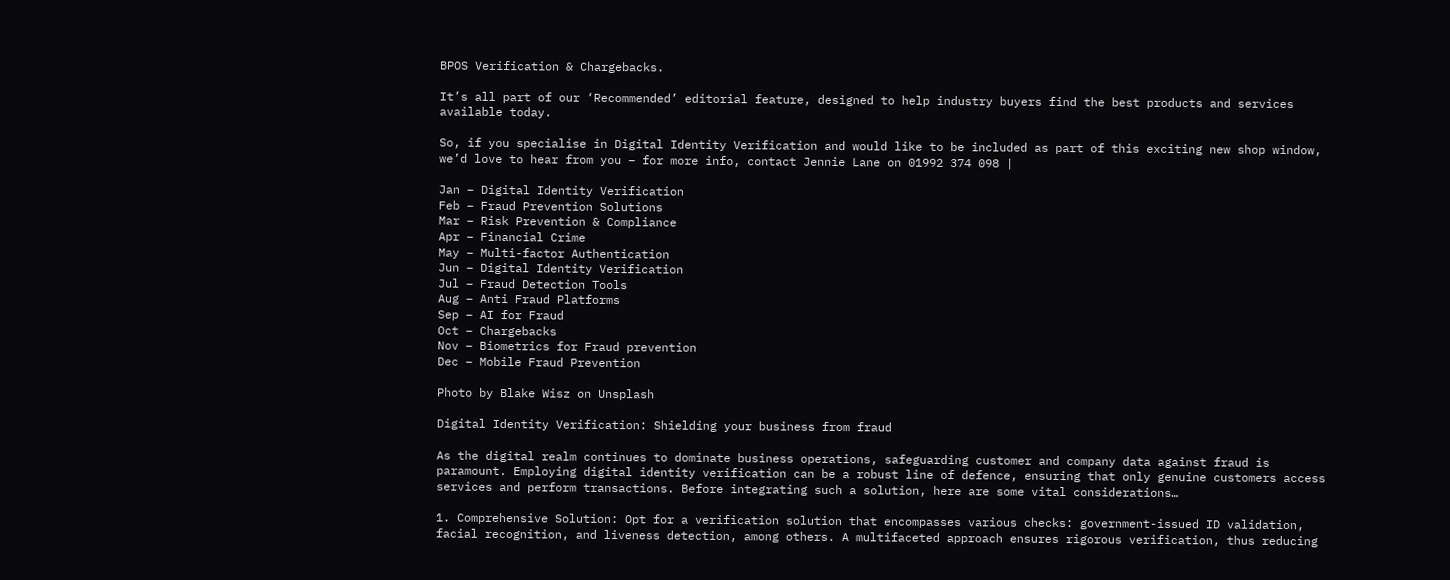BPOS Verification & Chargebacks.

It’s all part of our ‘Recommended’ editorial feature, designed to help industry buyers find the best products and services available today.

So, if you specialise in Digital Identity Verification and would like to be included as part of this exciting new shop window, we’d love to hear from you – for more info, contact Jennie Lane on 01992 374 098 |

Jan – Digital Identity Verification
Feb – Fraud Prevention Solutions
Mar – Risk Prevention & Compliance
Apr – Financial Crime
May – Multi-factor Authentication
Jun – Digital Identity Verification
Jul – Fraud Detection Tools
Aug – Anti Fraud Platforms
Sep – AI for Fraud
Oct – Chargebacks
Nov – Biometrics for Fraud prevention
Dec – Mobile Fraud Prevention

Photo by Blake Wisz on Unsplash

Digital Identity Verification: Shielding your business from fraud

As the digital realm continues to dominate business operations, safeguarding customer and company data against fraud is paramount. Employing digital identity verification can be a robust line of defence, ensuring that only genuine customers access services and perform transactions. Before integrating such a solution, here are some vital considerations…

1. Comprehensive Solution: Opt for a verification solution that encompasses various checks: government-issued ID validation, facial recognition, and liveness detection, among others. A multifaceted approach ensures rigorous verification, thus reducing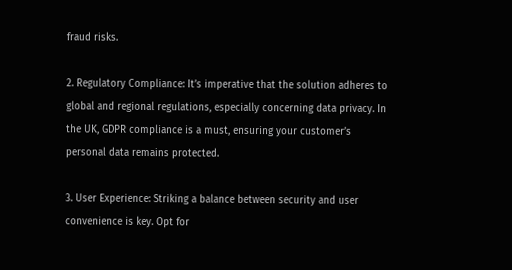fraud risks.

2. Regulatory Compliance: It’s imperative that the solution adheres to global and regional regulations, especially concerning data privacy. In the UK, GDPR compliance is a must, ensuring your customer’s personal data remains protected.

3. User Experience: Striking a balance between security and user convenience is key. Opt for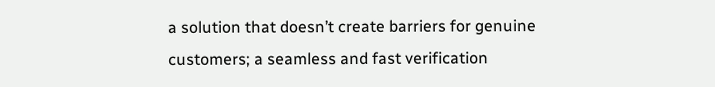a solution that doesn’t create barriers for genuine customers; a seamless and fast verification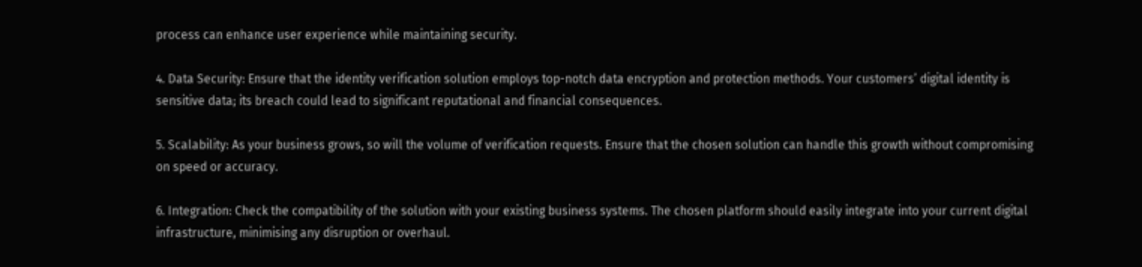process can enhance user experience while maintaining security.

4. Data Security: Ensure that the identity verification solution employs top-notch data encryption and protection methods. Your customers’ digital identity is sensitive data; its breach could lead to significant reputational and financial consequences.

5. Scalability: As your business grows, so will the volume of verification requests. Ensure that the chosen solution can handle this growth without compromising on speed or accuracy.

6. Integration: Check the compatibility of the solution with your existing business systems. The chosen platform should easily integrate into your current digital infrastructure, minimising any disruption or overhaul.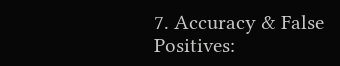7. Accuracy & False Positives: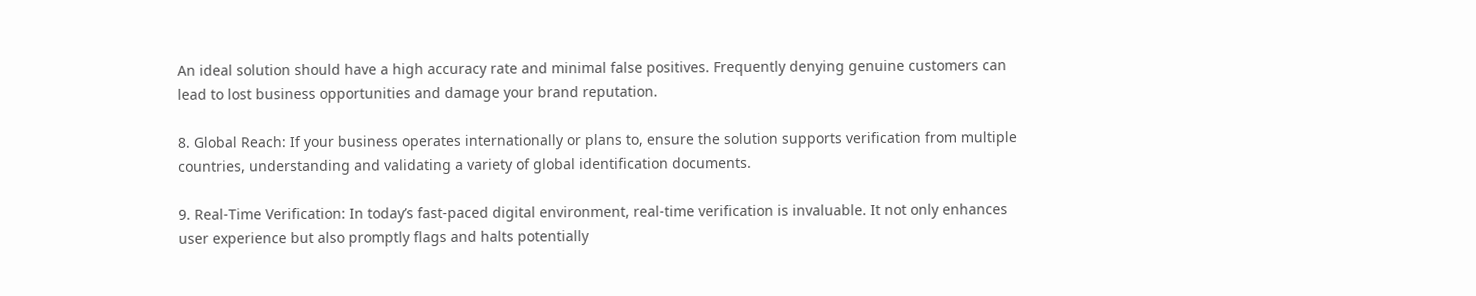An ideal solution should have a high accuracy rate and minimal false positives. Frequently denying genuine customers can lead to lost business opportunities and damage your brand reputation.

8. Global Reach: If your business operates internationally or plans to, ensure the solution supports verification from multiple countries, understanding and validating a variety of global identification documents.

9. Real-Time Verification: In today’s fast-paced digital environment, real-time verification is invaluable. It not only enhances user experience but also promptly flags and halts potentially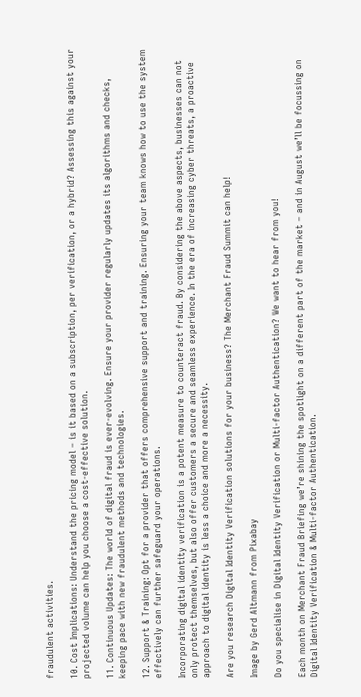fraudulent activities.

10. Cost Implications: Understand the pricing model – is it based on a subscription, per verification, or a hybrid? Assessing this against your projected volume can help you choose a cost-effective solution.

11. Continuous Updates: The world of digital fraud is ever-evolving. Ensure your provider regularly updates its algorithms and checks, keeping pace with new fraudulent methods and technologies.

12. Support & Training: Opt for a provider that offers comprehensive support and training. Ensuring your team knows how to use the system effectively can further safeguard your operations.

Incorporating digital identity verification is a potent measure to counteract fraud. By considering the above aspects, businesses can not only protect themselves, but also offer customers a secure and seamless experience. In the era of increasing cyber threats, a proactive approach to digital identity is less a choice and more a necessity.

Are you research Digital Identity Verification solutions for your business? The Merchant Fraud Summit can help!

Image by Gerd Altmann from Pixabay

Do you specialise in Digital Identity Verification or Multi-factor Authentication? We want to hear from you!

Each month on Merchant Fraud Briefing we’re shining the spotlight on a different part of the market – and in August we’ll be focussing on Digital Identity Verification & Multi-factor Authentication.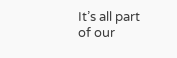It’s all part of our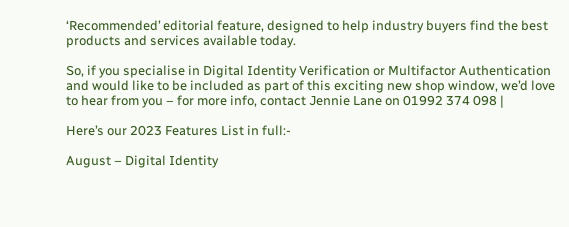‘Recommended’ editorial feature, designed to help industry buyers find the best products and services available today.

So, if you specialise in Digital Identity Verification or Multifactor Authentication and would like to be included as part of this exciting new shop window, we’d love to hear from you – for more info, contact Jennie Lane on 01992 374 098 |

Here’s our 2023 Features List in full:-

August – Digital Identity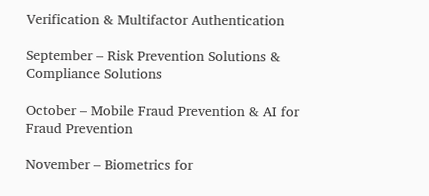Verification & Multifactor Authentication

September – Risk Prevention Solutions & Compliance Solutions

October – Mobile Fraud Prevention & AI for Fraud Prevention

November – Biometrics for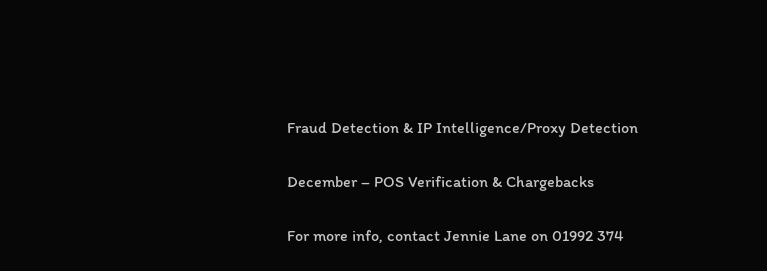Fraud Detection & IP Intelligence/Proxy Detection

December – POS Verification & Chargebacks

For more info, contact Jennie Lane on 01992 374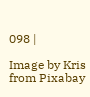098 |

Image by Kris from Pixabay